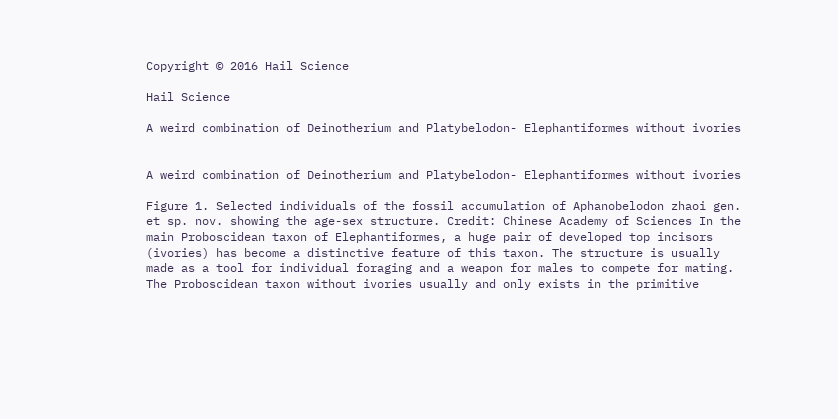Copyright © 2016 Hail Science

Hail Science

A weird combination of Deinotherium and Platybelodon- Elephantiformes without ivories


A weird combination of Deinotherium and Platybelodon- Elephantiformes without ivories

Figure 1. Selected individuals of the fossil accumulation of Aphanobelodon zhaoi gen. et sp. nov. showing the age-sex structure. Credit: Chinese Academy of Sciences In the main Proboscidean taxon of Elephantiformes, a huge pair of developed top incisors (ivories) has become a distinctive feature of this taxon. The structure is usually made as a tool for individual foraging and a weapon for males to compete for mating. The Proboscidean taxon without ivories usually and only exists in the primitive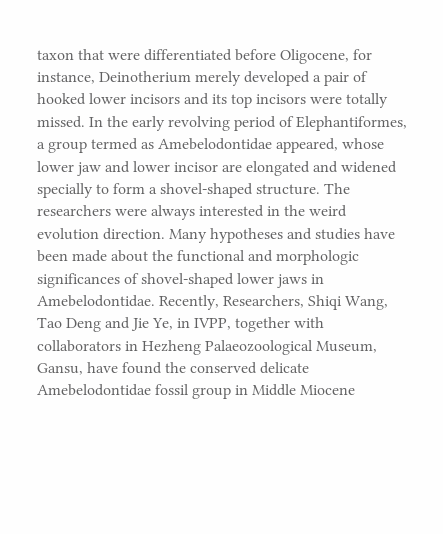taxon that were differentiated before Oligocene, for instance, Deinotherium merely developed a pair of hooked lower incisors and its top incisors were totally missed. In the early revolving period of Elephantiformes, a group termed as Amebelodontidae appeared, whose lower jaw and lower incisor are elongated and widened specially to form a shovel-shaped structure. The researchers were always interested in the weird evolution direction. Many hypotheses and studies have been made about the functional and morphologic significances of shovel-shaped lower jaws in Amebelodontidae. Recently, Researchers, Shiqi Wang, Tao Deng and Jie Ye, in IVPP, together with collaborators in Hezheng Palaeozoological Museum, Gansu, have found the conserved delicate Amebelodontidae fossil group in Middle Miocene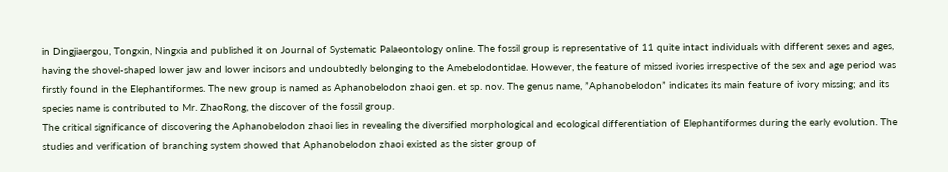in Dingjiaergou, Tongxin, Ningxia and published it on Journal of Systematic Palaeontology online. The fossil group is representative of 11 quite intact individuals with different sexes and ages, having the shovel-shaped lower jaw and lower incisors and undoubtedly belonging to the Amebelodontidae. However, the feature of missed ivories irrespective of the sex and age period was firstly found in the Elephantiformes. The new group is named as Aphanobelodon zhaoi gen. et sp. nov. The genus name, ”Aphanobelodon” indicates its main feature of ivory missing; and its species name is contributed to Mr. ZhaoRong, the discover of the fossil group.
The critical significance of discovering the Aphanobelodon zhaoi lies in revealing the diversified morphological and ecological differentiation of Elephantiformes during the early evolution. The studies and verification of branching system showed that Aphanobelodon zhaoi existed as the sister group of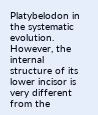Platybelodon in the systematic evolution. However, the internal structure of its lower incisor is very different from the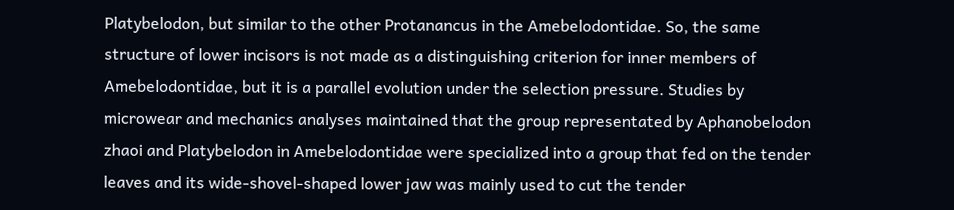Platybelodon, but similar to the other Protanancus in the Amebelodontidae. So, the same structure of lower incisors is not made as a distinguishing criterion for inner members of Amebelodontidae, but it is a parallel evolution under the selection pressure. Studies by microwear and mechanics analyses maintained that the group representated by Aphanobelodon zhaoi and Platybelodon in Amebelodontidae were specialized into a group that fed on the tender leaves and its wide-shovel-shaped lower jaw was mainly used to cut the tender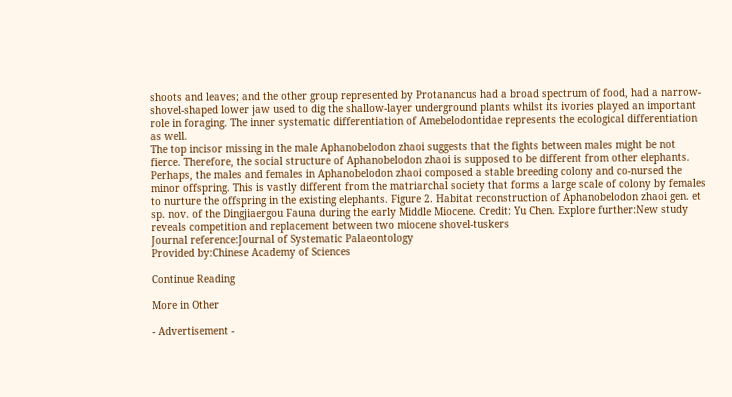shoots and leaves; and the other group represented by Protanancus had a broad spectrum of food, had a narrow-shovel-shaped lower jaw used to dig the shallow-layer underground plants whilst its ivories played an important role in foraging. The inner systematic differentiation of Amebelodontidae represents the ecological differentiation as well.
The top incisor missing in the male Aphanobelodon zhaoi suggests that the fights between males might be not fierce. Therefore, the social structure of Aphanobelodon zhaoi is supposed to be different from other elephants. Perhaps, the males and females in Aphanobelodon zhaoi composed a stable breeding colony and co-nursed the minor offspring. This is vastly different from the matriarchal society that forms a large scale of colony by females to nurture the offspring in the existing elephants. Figure 2. Habitat reconstruction of Aphanobelodon zhaoi gen. et sp. nov. of the Dingjiaergou Fauna during the early Middle Miocene. Credit: Yu Chen. Explore further:New study reveals competition and replacement between two miocene shovel-tuskers
Journal reference:Journal of Systematic Palaeontology
Provided by:Chinese Academy of Sciences

Continue Reading

More in Other

- Advertisement -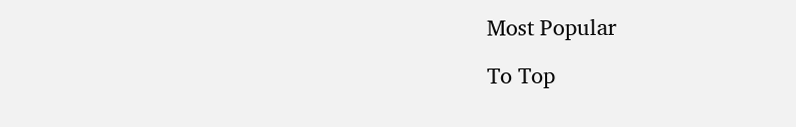Most Popular

To Top